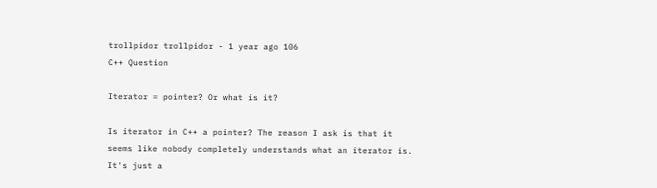trollpidor trollpidor - 1 year ago 106
C++ Question

Iterator = pointer? Or what is it?

Is iterator in C++ a pointer? The reason I ask is that it seems like nobody completely understands what an iterator is. It's just a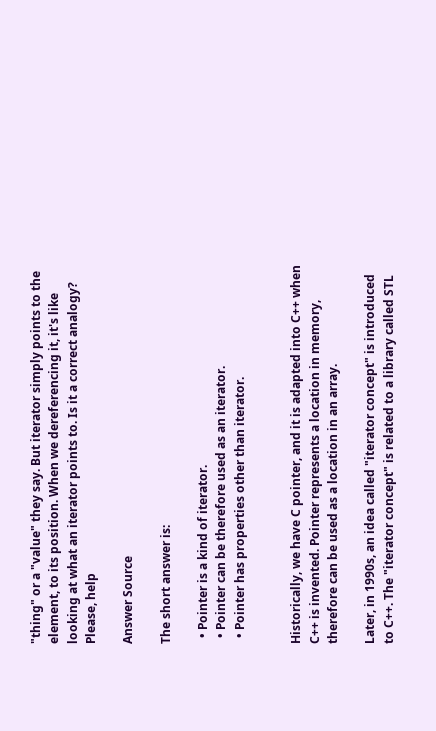"thing" or a "value" they say. But iterator simply points to the element, to its position. When we dereferencing it, it's like looking at what an iterator points to. Is it a correct analogy? Please, help

Answer Source

The short answer is:

  • Pointer is a kind of iterator.
  • Pointer can be therefore used as an iterator.
  • Pointer has properties other than iterator.


Historically, we have C pointer, and it is adapted into C++ when C++ is invented. Pointer represents a location in memory, therefore can be used as a location in an array.

Later, in 1990s, an idea called "iterator concept" is introduced to C++. The "iterator concept" is related to a library called STL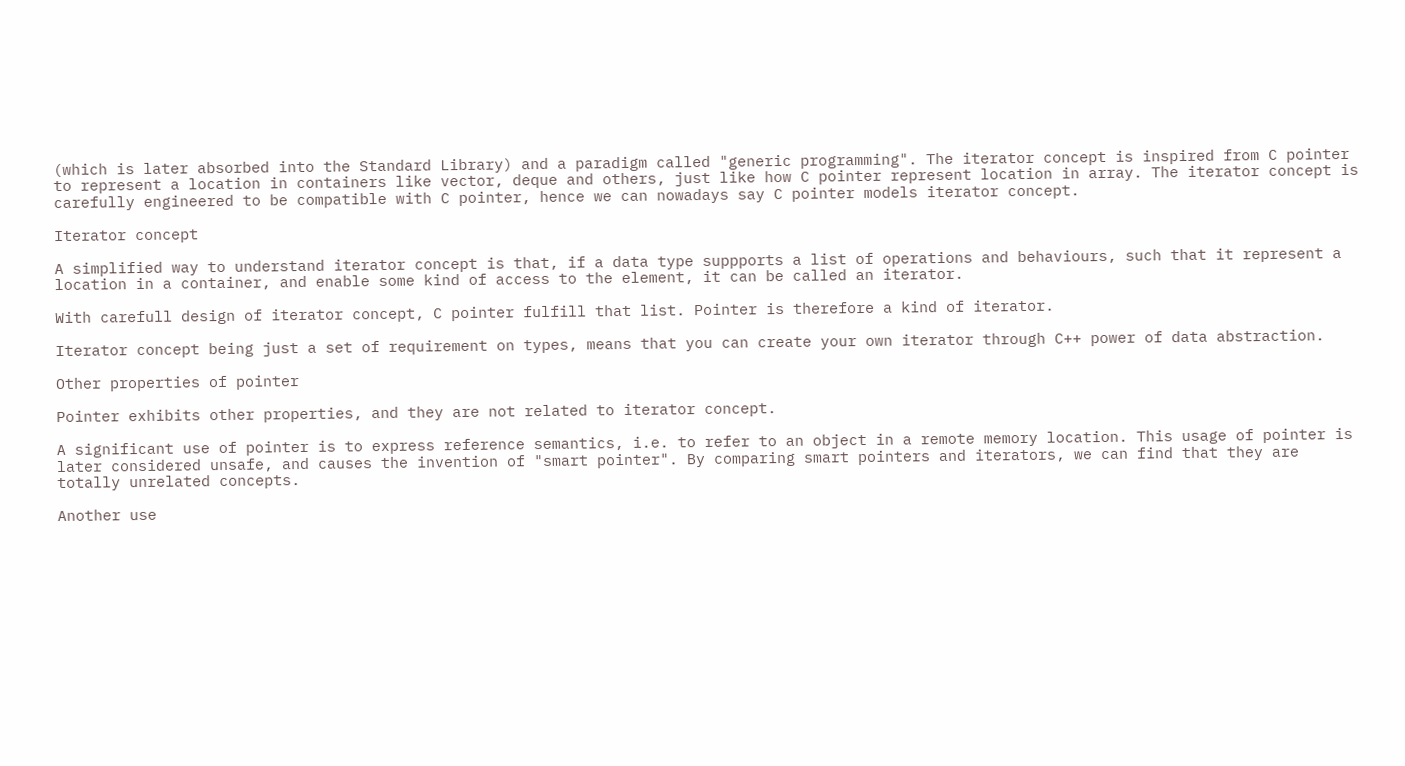(which is later absorbed into the Standard Library) and a paradigm called "generic programming". The iterator concept is inspired from C pointer to represent a location in containers like vector, deque and others, just like how C pointer represent location in array. The iterator concept is carefully engineered to be compatible with C pointer, hence we can nowadays say C pointer models iterator concept.

Iterator concept

A simplified way to understand iterator concept is that, if a data type suppports a list of operations and behaviours, such that it represent a location in a container, and enable some kind of access to the element, it can be called an iterator.

With carefull design of iterator concept, C pointer fulfill that list. Pointer is therefore a kind of iterator.

Iterator concept being just a set of requirement on types, means that you can create your own iterator through C++ power of data abstraction.

Other properties of pointer

Pointer exhibits other properties, and they are not related to iterator concept.

A significant use of pointer is to express reference semantics, i.e. to refer to an object in a remote memory location. This usage of pointer is later considered unsafe, and causes the invention of "smart pointer". By comparing smart pointers and iterators, we can find that they are totally unrelated concepts.

Another use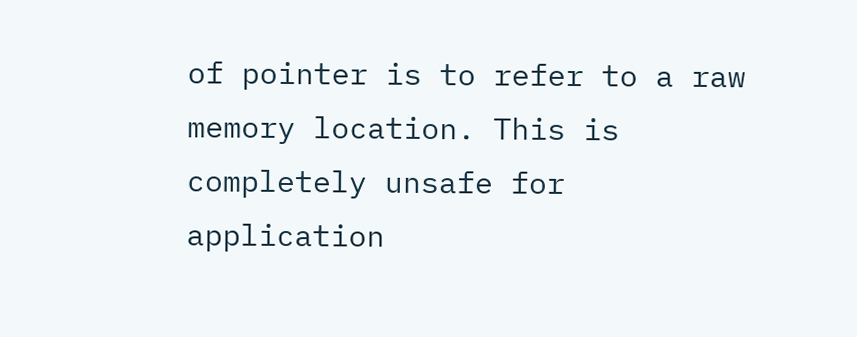of pointer is to refer to a raw memory location. This is completely unsafe for application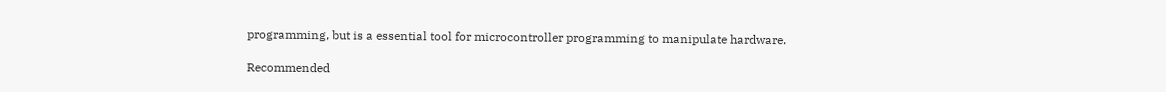programming, but is a essential tool for microcontroller programming to manipulate hardware.

Recommended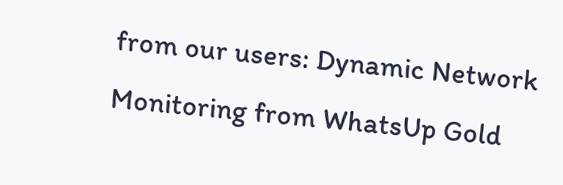from our users: Dynamic Network Monitoring from WhatsUp Gold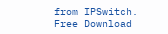from IPSwitch. Free Download